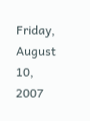Friday, August 10, 2007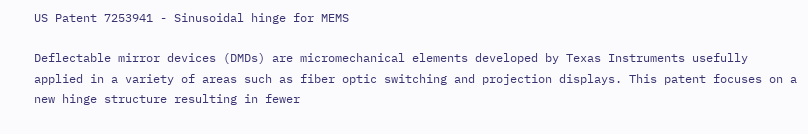US Patent 7253941 - Sinusoidal hinge for MEMS

Deflectable mirror devices (DMDs) are micromechanical elements developed by Texas Instruments usefully applied in a variety of areas such as fiber optic switching and projection displays. This patent focuses on a new hinge structure resulting in fewer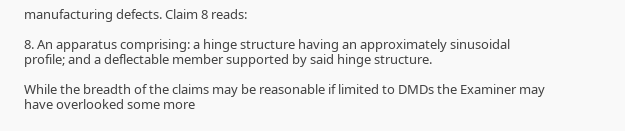manufacturing defects. Claim 8 reads:

8. An apparatus comprising: a hinge structure having an approximately sinusoidal profile; and a deflectable member supported by said hinge structure.

While the breadth of the claims may be reasonable if limited to DMDs the Examiner may have overlooked some more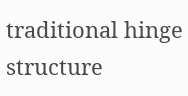traditional hinge structure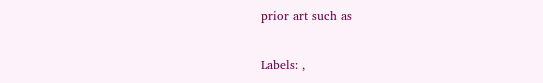prior art such as

Labels: ,